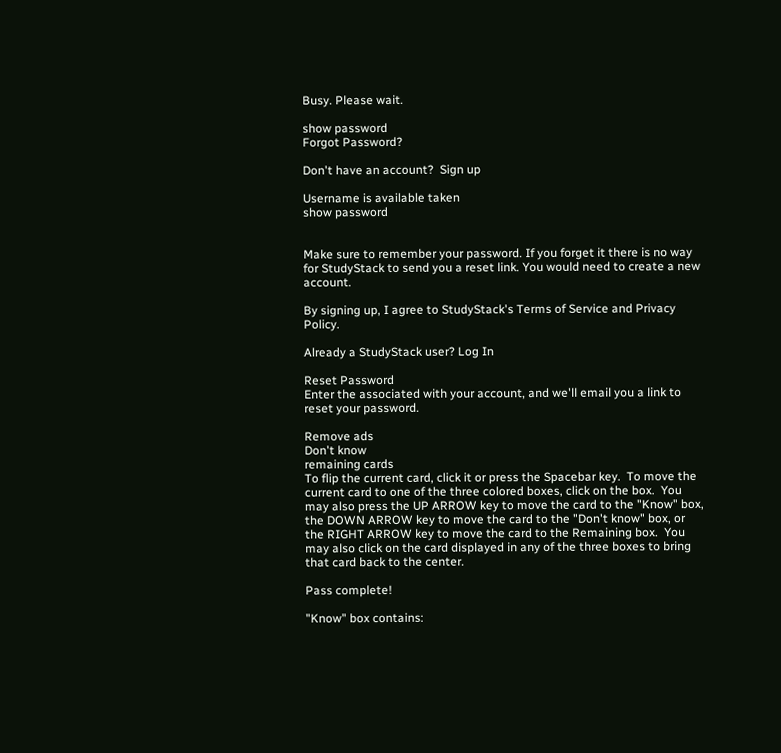Busy. Please wait.

show password
Forgot Password?

Don't have an account?  Sign up

Username is available taken
show password


Make sure to remember your password. If you forget it there is no way for StudyStack to send you a reset link. You would need to create a new account.

By signing up, I agree to StudyStack's Terms of Service and Privacy Policy.

Already a StudyStack user? Log In

Reset Password
Enter the associated with your account, and we'll email you a link to reset your password.

Remove ads
Don't know
remaining cards
To flip the current card, click it or press the Spacebar key.  To move the current card to one of the three colored boxes, click on the box.  You may also press the UP ARROW key to move the card to the "Know" box, the DOWN ARROW key to move the card to the "Don't know" box, or the RIGHT ARROW key to move the card to the Remaining box.  You may also click on the card displayed in any of the three boxes to bring that card back to the center.

Pass complete!

"Know" box contains: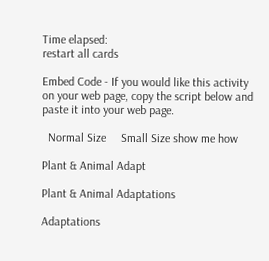Time elapsed:
restart all cards

Embed Code - If you would like this activity on your web page, copy the script below and paste it into your web page.

  Normal Size     Small Size show me how

Plant & Animal Adapt

Plant & Animal Adaptations

Adaptations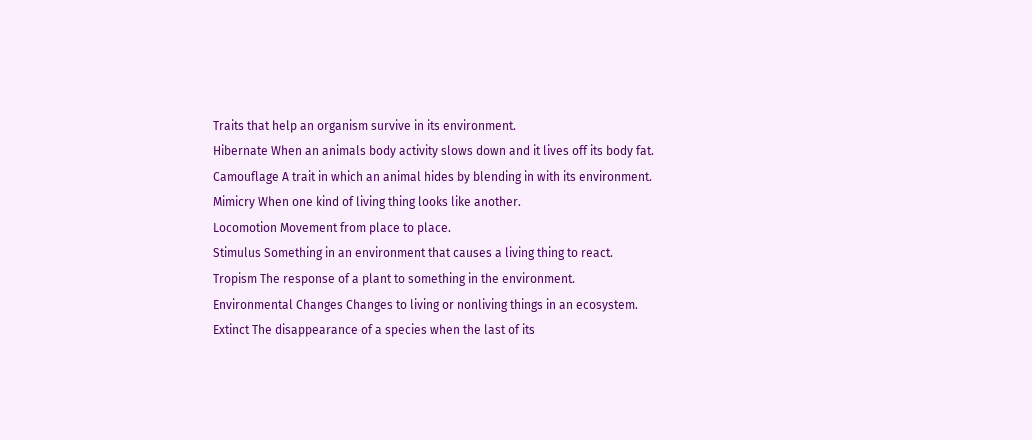Traits that help an organism survive in its environment.
Hibernate When an animals body activity slows down and it lives off its body fat.
Camouflage A trait in which an animal hides by blending in with its environment.
Mimicry When one kind of living thing looks like another.
Locomotion Movement from place to place.
Stimulus Something in an environment that causes a living thing to react.
Tropism The response of a plant to something in the environment.
Environmental Changes Changes to living or nonliving things in an ecosystem.
Extinct The disappearance of a species when the last of its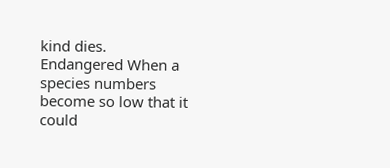kind dies.
Endangered When a species numbers become so low that it could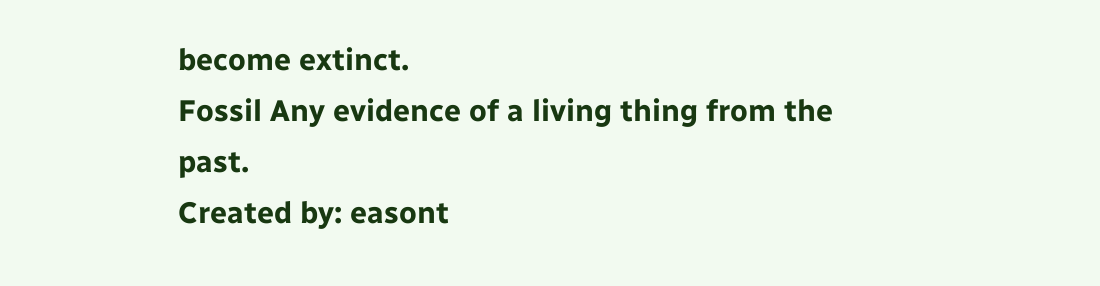become extinct.
Fossil Any evidence of a living thing from the past.
Created by: easont